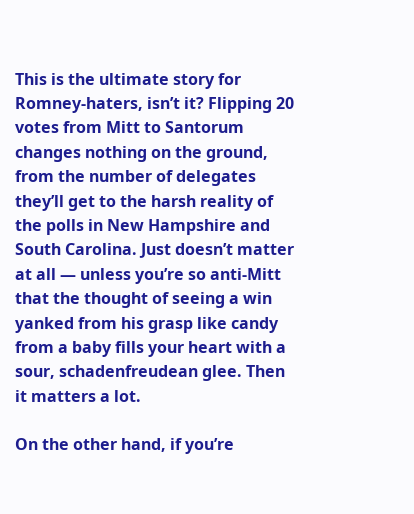This is the ultimate story for Romney-haters, isn’t it? Flipping 20 votes from Mitt to Santorum changes nothing on the ground, from the number of delegates they’ll get to the harsh reality of the polls in New Hampshire and South Carolina. Just doesn’t matter at all — unless you’re so anti-Mitt that the thought of seeing a win yanked from his grasp like candy from a baby fills your heart with a sour, schadenfreudean glee. Then it matters a lot.

On the other hand, if you’re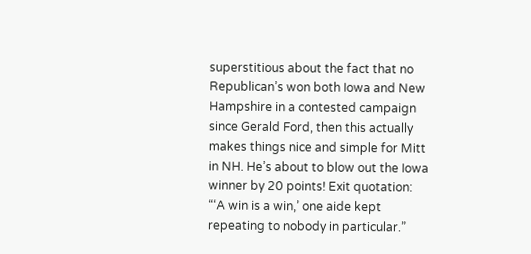superstitious about the fact that no Republican’s won both Iowa and New Hampshire in a contested campaign since Gerald Ford, then this actually makes things nice and simple for Mitt in NH. He’s about to blow out the Iowa winner by 20 points! Exit quotation: “‘A win is a win,’ one aide kept repeating to nobody in particular.”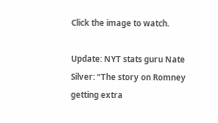Click the image to watch.

Update: NYT stats guru Nate Silver: “The story on Romney getting extra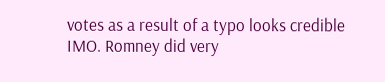votes as a result of a typo looks credible IMO. Romney did very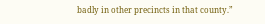badly in other precincts in that county.”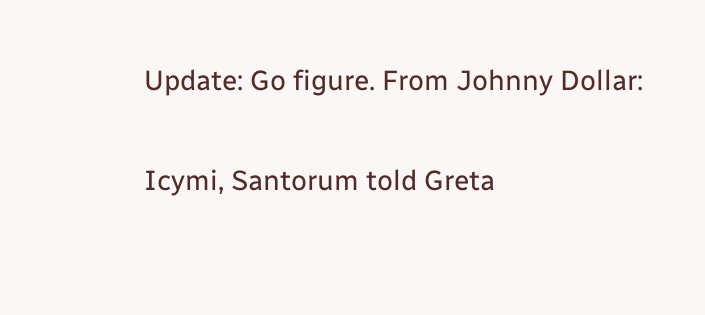Update: Go figure. From Johnny Dollar:

Icymi, Santorum told Greta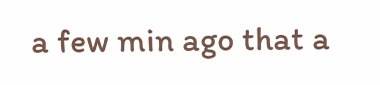a few min ago that a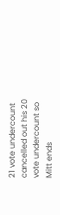21 vote undercount cancelled out his 20 vote undercount so Mitt ends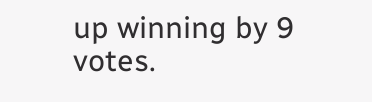up winning by 9 votes.